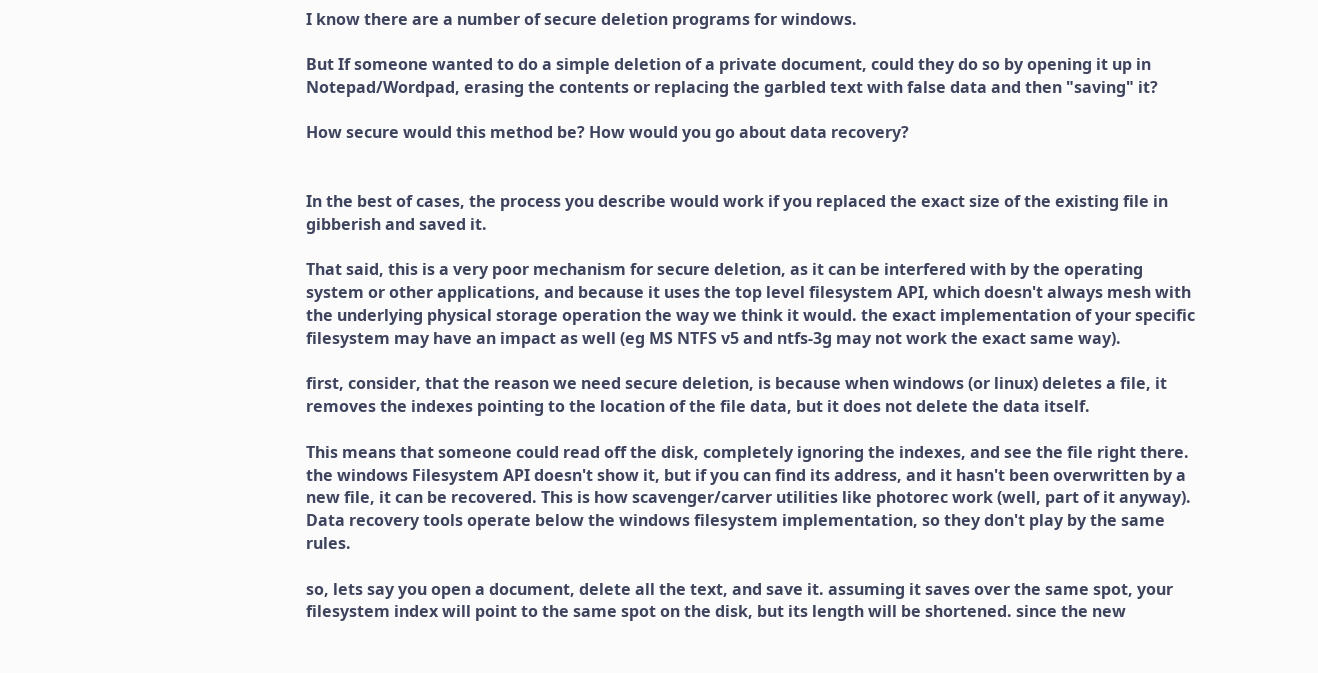I know there are a number of secure deletion programs for windows.

But If someone wanted to do a simple deletion of a private document, could they do so by opening it up in Notepad/Wordpad, erasing the contents or replacing the garbled text with false data and then "saving" it?

How secure would this method be? How would you go about data recovery?


In the best of cases, the process you describe would work if you replaced the exact size of the existing file in gibberish and saved it.

That said, this is a very poor mechanism for secure deletion, as it can be interfered with by the operating system or other applications, and because it uses the top level filesystem API, which doesn't always mesh with the underlying physical storage operation the way we think it would. the exact implementation of your specific filesystem may have an impact as well (eg MS NTFS v5 and ntfs-3g may not work the exact same way).

first, consider, that the reason we need secure deletion, is because when windows (or linux) deletes a file, it removes the indexes pointing to the location of the file data, but it does not delete the data itself.

This means that someone could read off the disk, completely ignoring the indexes, and see the file right there. the windows Filesystem API doesn't show it, but if you can find its address, and it hasn't been overwritten by a new file, it can be recovered. This is how scavenger/carver utilities like photorec work (well, part of it anyway). Data recovery tools operate below the windows filesystem implementation, so they don't play by the same rules.

so, lets say you open a document, delete all the text, and save it. assuming it saves over the same spot, your filesystem index will point to the same spot on the disk, but its length will be shortened. since the new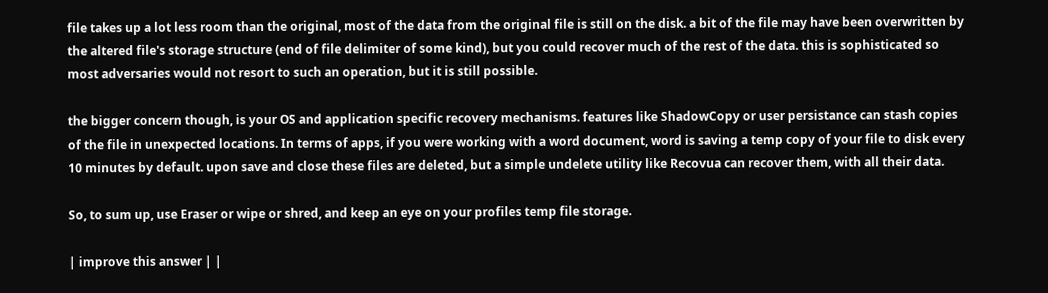file takes up a lot less room than the original, most of the data from the original file is still on the disk. a bit of the file may have been overwritten by the altered file's storage structure (end of file delimiter of some kind), but you could recover much of the rest of the data. this is sophisticated so most adversaries would not resort to such an operation, but it is still possible.

the bigger concern though, is your OS and application specific recovery mechanisms. features like ShadowCopy or user persistance can stash copies of the file in unexpected locations. In terms of apps, if you were working with a word document, word is saving a temp copy of your file to disk every 10 minutes by default. upon save and close these files are deleted, but a simple undelete utility like Recovua can recover them, with all their data.

So, to sum up, use Eraser or wipe or shred, and keep an eye on your profiles temp file storage.

| improve this answer | |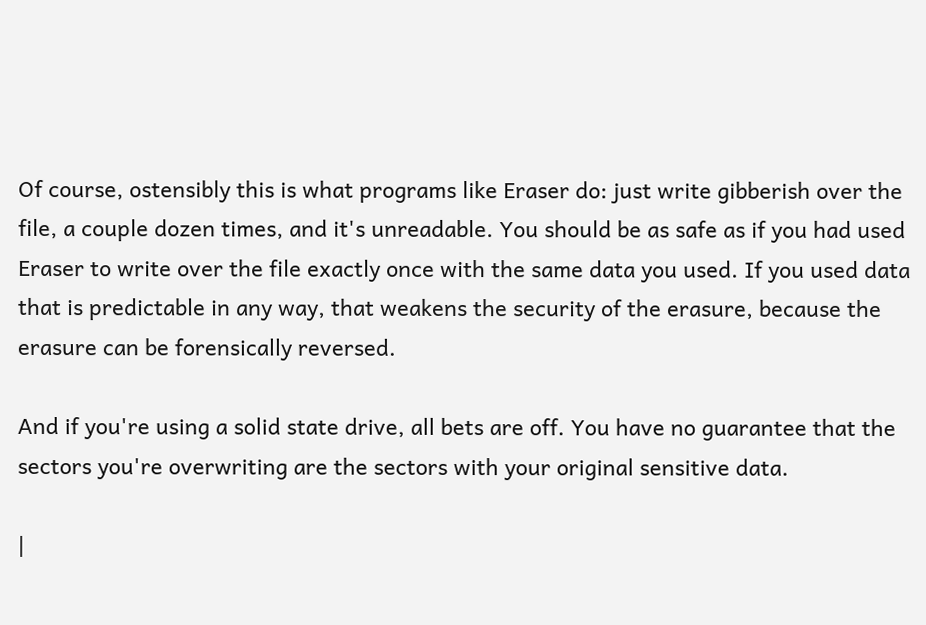Of course, ostensibly this is what programs like Eraser do: just write gibberish over the file, a couple dozen times, and it's unreadable. You should be as safe as if you had used Eraser to write over the file exactly once with the same data you used. If you used data that is predictable in any way, that weakens the security of the erasure, because the erasure can be forensically reversed.

And if you're using a solid state drive, all bets are off. You have no guarantee that the sectors you're overwriting are the sectors with your original sensitive data.

|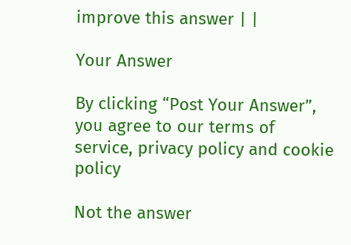improve this answer | |

Your Answer

By clicking “Post Your Answer”, you agree to our terms of service, privacy policy and cookie policy

Not the answer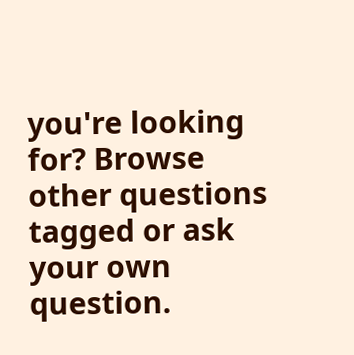you're looking for? Browse other questions tagged or ask your own question.